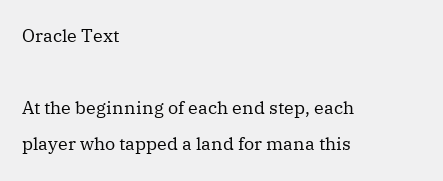Oracle Text

At the beginning of each end step, each player who tapped a land for mana this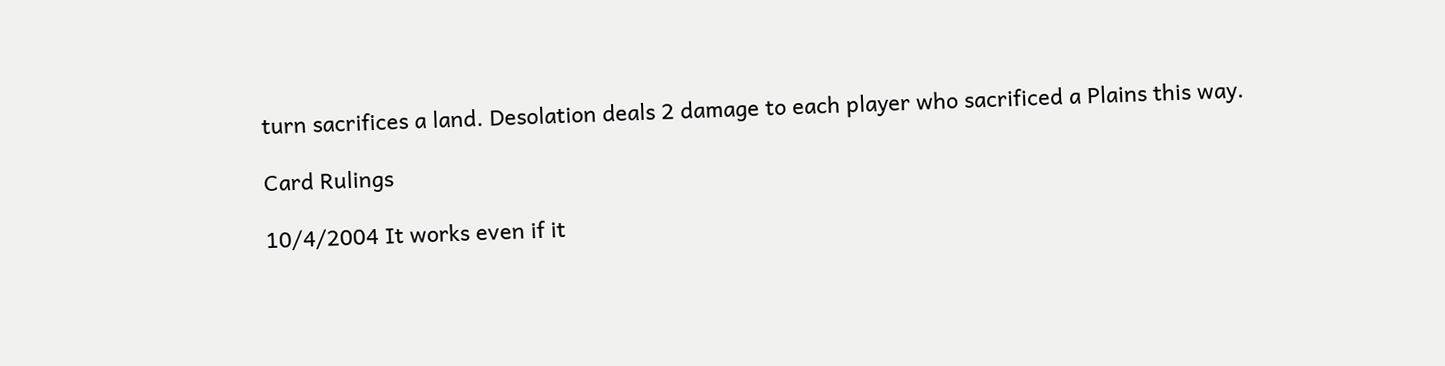turn sacrifices a land. Desolation deals 2 damage to each player who sacrificed a Plains this way.

Card Rulings

10/4/2004 It works even if it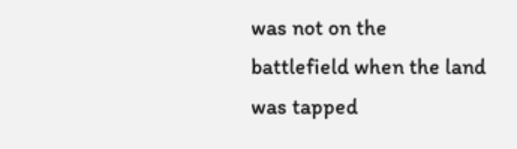was not on the battlefield when the land was tapped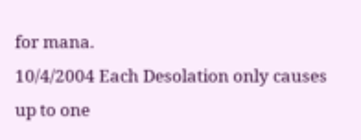for mana.
10/4/2004 Each Desolation only causes up to one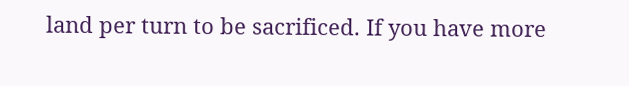land per turn to be sacrificed. If you have more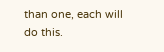than one, each will do this.